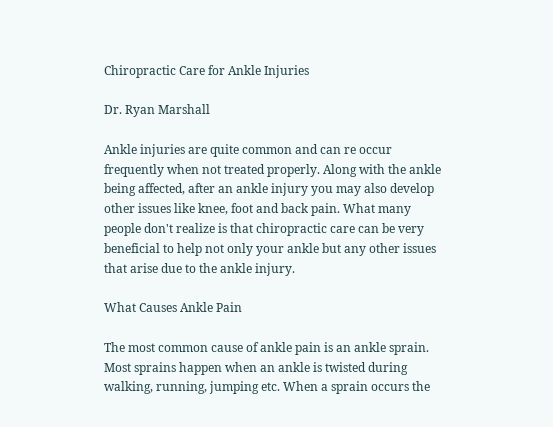Chiropractic Care for Ankle Injuries

Dr. Ryan Marshall

Ankle injuries are quite common and can re occur frequently when not treated properly. Along with the ankle being affected, after an ankle injury you may also develop other issues like knee, foot and back pain. What many people don't realize is that chiropractic care can be very beneficial to help not only your ankle but any other issues that arise due to the ankle injury.

What Causes Ankle Pain

The most common cause of ankle pain is an ankle sprain. Most sprains happen when an ankle is twisted during walking, running, jumping etc. When a sprain occurs the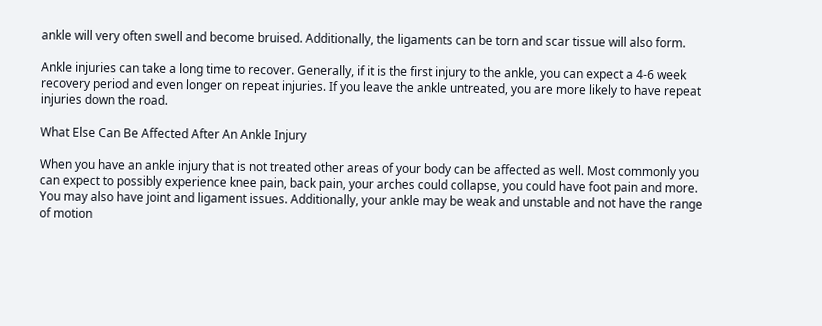ankle will very often swell and become bruised. Additionally, the ligaments can be torn and scar tissue will also form.

Ankle injuries can take a long time to recover. Generally, if it is the first injury to the ankle, you can expect a 4-6 week recovery period and even longer on repeat injuries. If you leave the ankle untreated, you are more likely to have repeat injuries down the road.

What Else Can Be Affected After An Ankle Injury

When you have an ankle injury that is not treated other areas of your body can be affected as well. Most commonly you can expect to possibly experience knee pain, back pain, your arches could collapse, you could have foot pain and more. You may also have joint and ligament issues. Additionally, your ankle may be weak and unstable and not have the range of motion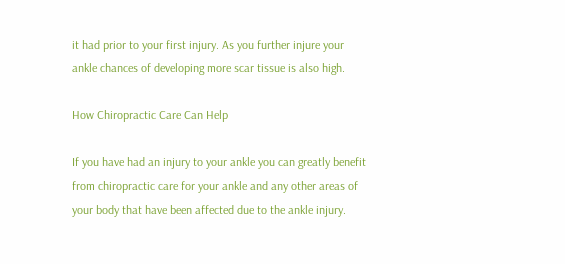it had prior to your first injury. As you further injure your ankle chances of developing more scar tissue is also high.

How Chiropractic Care Can Help

If you have had an injury to your ankle you can greatly benefit from chiropractic care for your ankle and any other areas of your body that have been affected due to the ankle injury.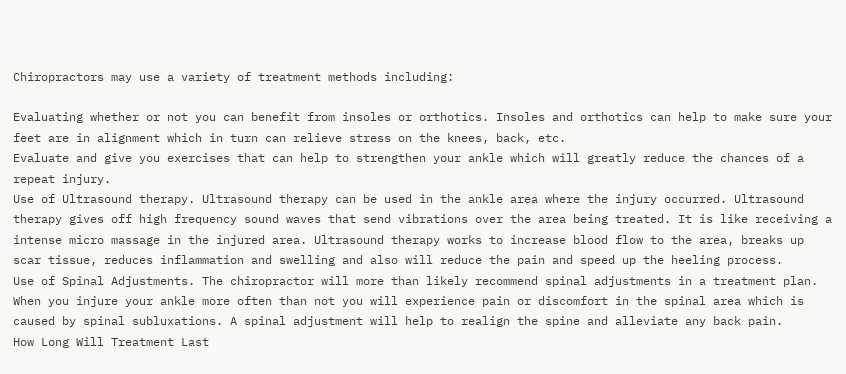Chiropractors may use a variety of treatment methods including:

Evaluating whether or not you can benefit from insoles or orthotics. Insoles and orthotics can help to make sure your feet are in alignment which in turn can relieve stress on the knees, back, etc.
Evaluate and give you exercises that can help to strengthen your ankle which will greatly reduce the chances of a repeat injury.
Use of Ultrasound therapy. Ultrasound therapy can be used in the ankle area where the injury occurred. Ultrasound therapy gives off high frequency sound waves that send vibrations over the area being treated. It is like receiving a intense micro massage in the injured area. Ultrasound therapy works to increase blood flow to the area, breaks up scar tissue, reduces inflammation and swelling and also will reduce the pain and speed up the heeling process.
Use of Spinal Adjustments. The chiropractor will more than likely recommend spinal adjustments in a treatment plan. When you injure your ankle more often than not you will experience pain or discomfort in the spinal area which is caused by spinal subluxations. A spinal adjustment will help to realign the spine and alleviate any back pain.
How Long Will Treatment Last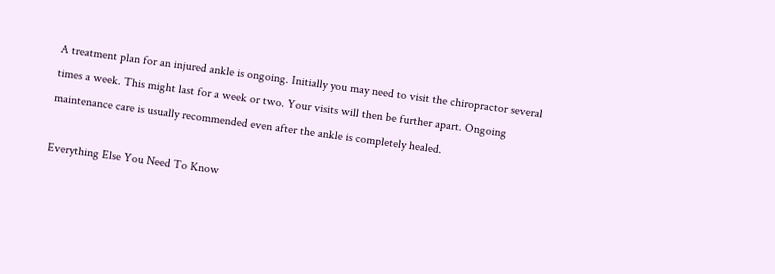A treatment plan for an injured ankle is ongoing. Initially you may need to visit the chiropractor several times a week. This might last for a week or two. Your visits will then be further apart. Ongoing maintenance care is usually recommended even after the ankle is completely healed.

Everything Else You Need To Know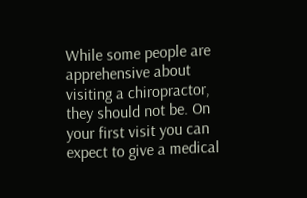While some people are apprehensive about visiting a chiropractor, they should not be. On your first visit you can expect to give a medical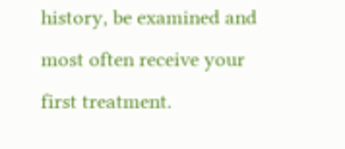history, be examined and most often receive your first treatment.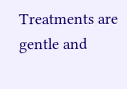Treatments are gentle and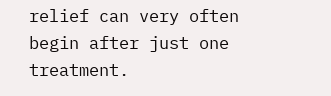relief can very often begin after just one treatment.